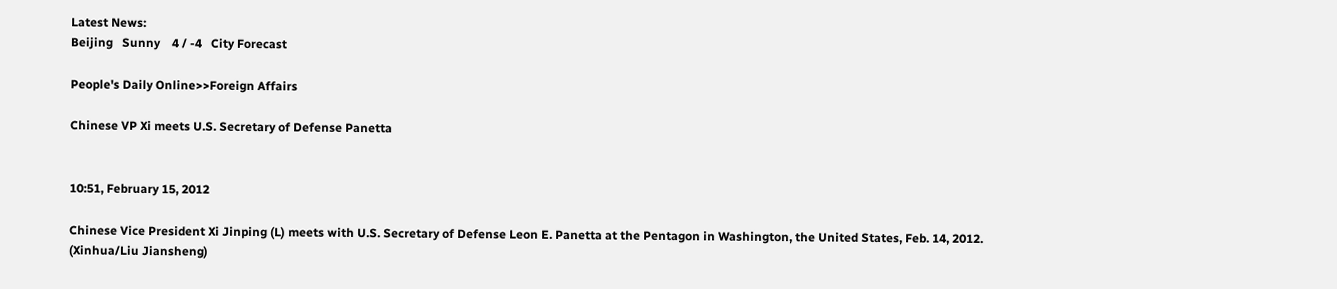Latest News:
Beijing   Sunny    4 / -4   City Forecast

People's Daily Online>>Foreign Affairs

Chinese VP Xi meets U.S. Secretary of Defense Panetta


10:51, February 15, 2012

Chinese Vice President Xi Jinping (L) meets with U.S. Secretary of Defense Leon E. Panetta at the Pentagon in Washington, the United States, Feb. 14, 2012. (Xinhua/Liu Jiansheng)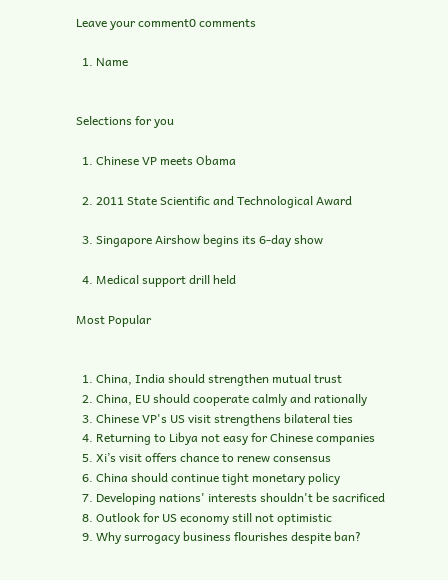Leave your comment0 comments

  1. Name


Selections for you

  1. Chinese VP meets Obama

  2. 2011 State Scientific and Technological Award

  3. Singapore Airshow begins its 6-day show

  4. Medical support drill held

Most Popular


  1. China, India should strengthen mutual trust
  2. China, EU should cooperate calmly and rationally
  3. Chinese VP's US visit strengthens bilateral ties
  4. Returning to Libya not easy for Chinese companies
  5. Xi’s visit offers chance to renew consensus
  6. China should continue tight monetary policy
  7. Developing nations' interests shouldn't be sacrificed
  8. Outlook for US economy still not optimistic
  9. Why surrogacy business flourishes despite ban?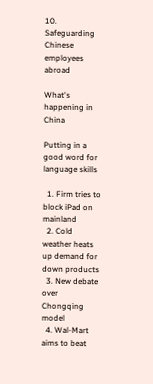10. Safeguarding Chinese employees abroad

What's happening in China

Putting in a good word for language skills

  1. Firm tries to block iPad on mainland
  2. Cold weather heats up demand for down products
  3. New debate over Chongqing model
  4. Wal-Mart aims to beat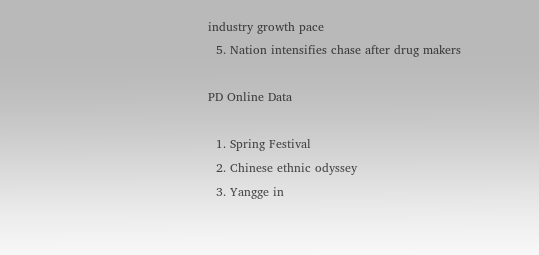industry growth pace
  5. Nation intensifies chase after drug makers

PD Online Data

  1. Spring Festival
  2. Chinese ethnic odyssey
  3. Yangge in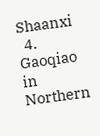Shaanxi
  4. Gaoqiao in Northern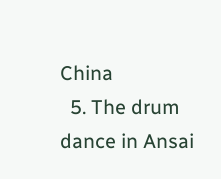China
  5. The drum dance in Ansai